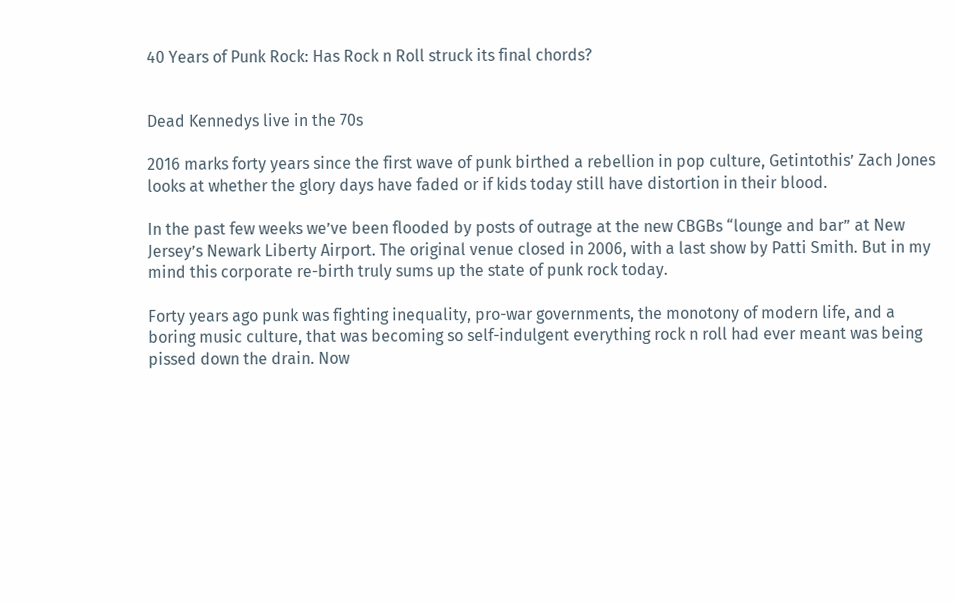40 Years of Punk Rock: Has Rock n Roll struck its final chords?


Dead Kennedys live in the 70s

2016 marks forty years since the first wave of punk birthed a rebellion in pop culture, Getintothis’ Zach Jones looks at whether the glory days have faded or if kids today still have distortion in their blood.

In the past few weeks we’ve been flooded by posts of outrage at the new CBGBs “lounge and bar” at New Jersey’s Newark Liberty Airport. The original venue closed in 2006, with a last show by Patti Smith. But in my mind this corporate re-birth truly sums up the state of punk rock today.

Forty years ago punk was fighting inequality, pro-war governments, the monotony of modern life, and a boring music culture, that was becoming so self-indulgent everything rock n roll had ever meant was being pissed down the drain. Now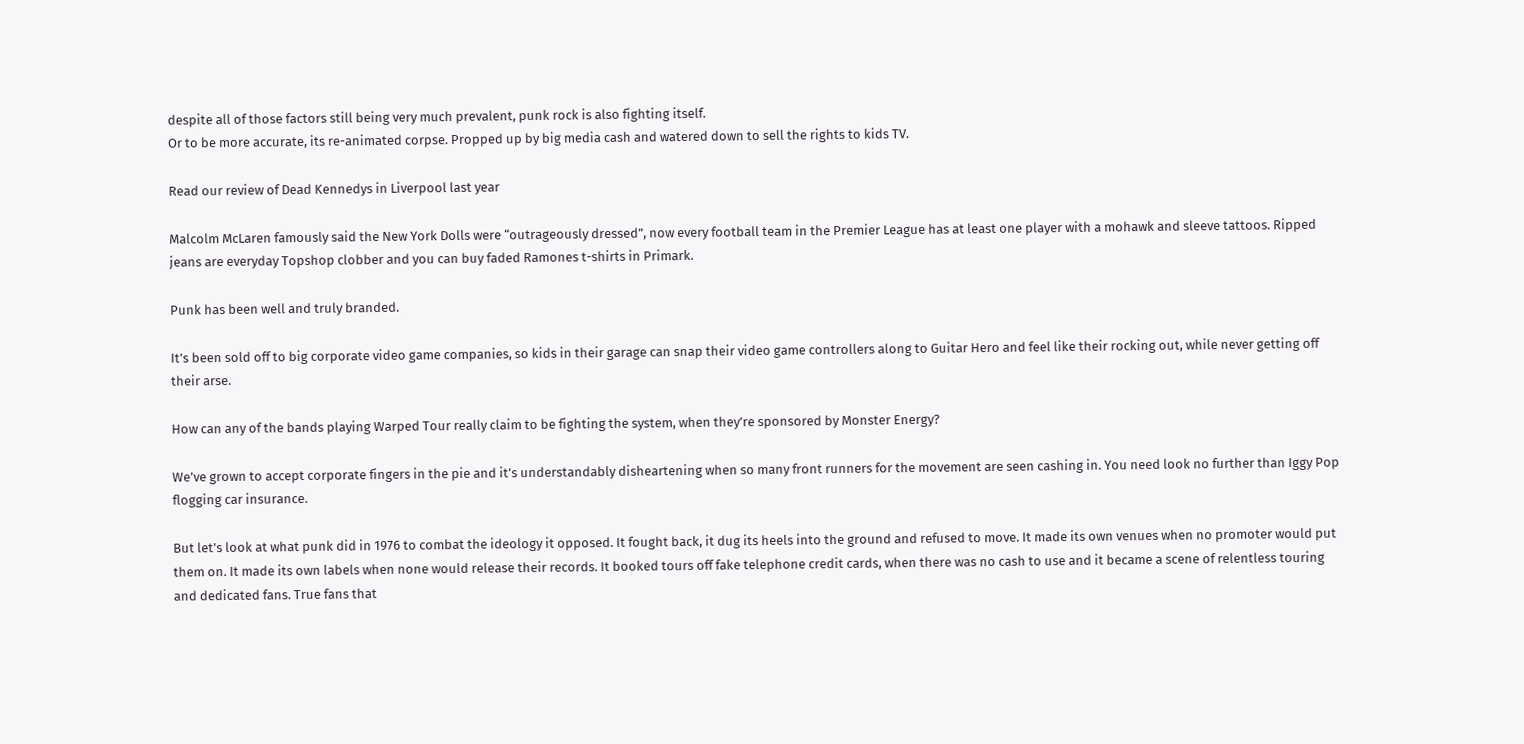despite all of those factors still being very much prevalent, punk rock is also fighting itself.
Or to be more accurate, its re-animated corpse. Propped up by big media cash and watered down to sell the rights to kids TV.

Read our review of Dead Kennedys in Liverpool last year

Malcolm McLaren famously said the New York Dolls were “outrageously dressed”, now every football team in the Premier League has at least one player with a mohawk and sleeve tattoos. Ripped jeans are everyday Topshop clobber and you can buy faded Ramones t-shirts in Primark.

Punk has been well and truly branded.

It’s been sold off to big corporate video game companies, so kids in their garage can snap their video game controllers along to Guitar Hero and feel like their rocking out, while never getting off their arse.

How can any of the bands playing Warped Tour really claim to be fighting the system, when they’re sponsored by Monster Energy?

We’ve grown to accept corporate fingers in the pie and it’s understandably disheartening when so many front runners for the movement are seen cashing in. You need look no further than Iggy Pop flogging car insurance.

But let’s look at what punk did in 1976 to combat the ideology it opposed. It fought back, it dug its heels into the ground and refused to move. It made its own venues when no promoter would put them on. It made its own labels when none would release their records. It booked tours off fake telephone credit cards, when there was no cash to use and it became a scene of relentless touring and dedicated fans. True fans that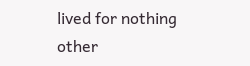lived for nothing other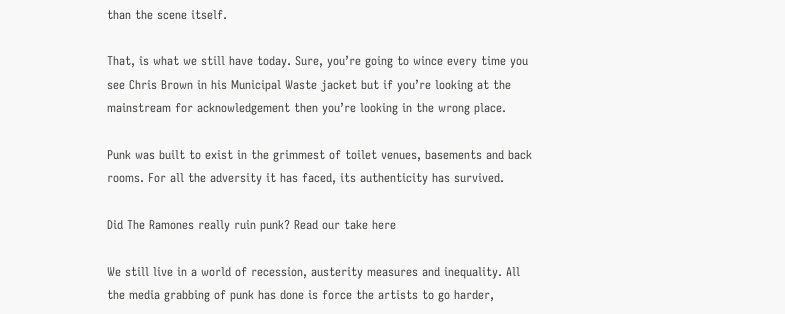than the scene itself.

That, is what we still have today. Sure, you’re going to wince every time you see Chris Brown in his Municipal Waste jacket but if you’re looking at the mainstream for acknowledgement then you’re looking in the wrong place.

Punk was built to exist in the grimmest of toilet venues, basements and back rooms. For all the adversity it has faced, its authenticity has survived.

Did The Ramones really ruin punk? Read our take here

We still live in a world of recession, austerity measures and inequality. All the media grabbing of punk has done is force the artists to go harder,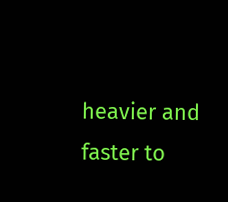heavier and faster to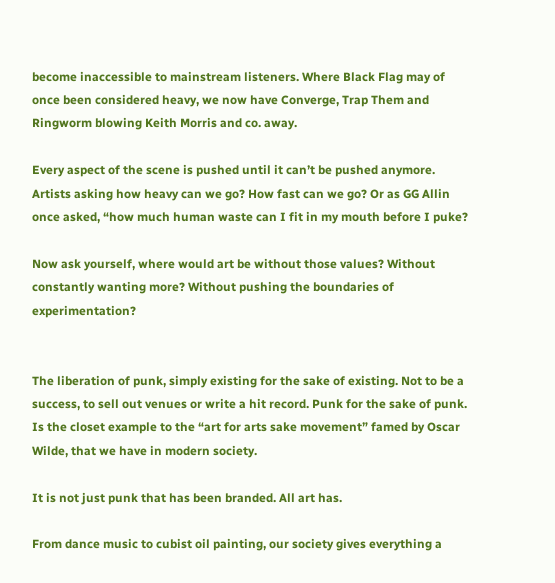become inaccessible to mainstream listeners. Where Black Flag may of once been considered heavy, we now have Converge, Trap Them and Ringworm blowing Keith Morris and co. away.

Every aspect of the scene is pushed until it can’t be pushed anymore. Artists asking how heavy can we go? How fast can we go? Or as GG Allin once asked, “how much human waste can I fit in my mouth before I puke?

Now ask yourself, where would art be without those values? Without constantly wanting more? Without pushing the boundaries of experimentation?


The liberation of punk, simply existing for the sake of existing. Not to be a success, to sell out venues or write a hit record. Punk for the sake of punk. Is the closet example to the “art for arts sake movement” famed by Oscar Wilde, that we have in modern society.

It is not just punk that has been branded. All art has.

From dance music to cubist oil painting, our society gives everything a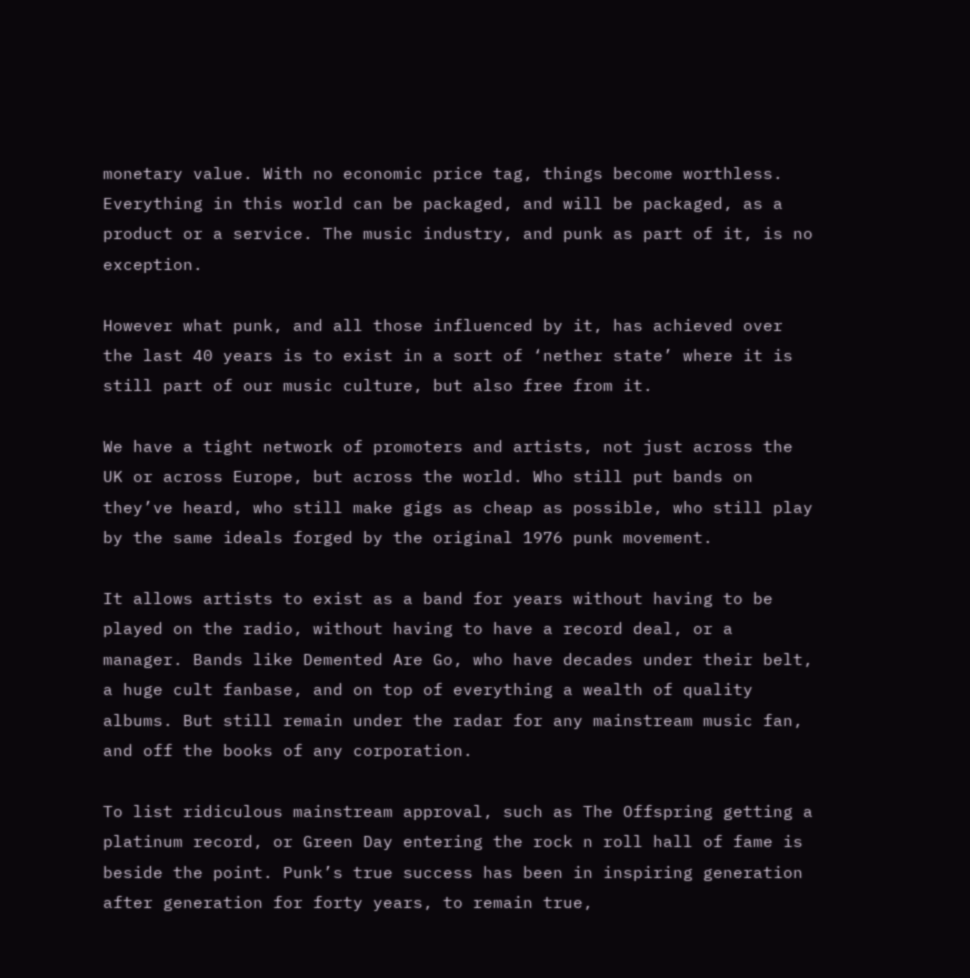monetary value. With no economic price tag, things become worthless. Everything in this world can be packaged, and will be packaged, as a product or a service. The music industry, and punk as part of it, is no exception.

However what punk, and all those influenced by it, has achieved over the last 40 years is to exist in a sort of ‘nether state’ where it is still part of our music culture, but also free from it.

We have a tight network of promoters and artists, not just across the UK or across Europe, but across the world. Who still put bands on they’ve heard, who still make gigs as cheap as possible, who still play by the same ideals forged by the original 1976 punk movement.

It allows artists to exist as a band for years without having to be played on the radio, without having to have a record deal, or a manager. Bands like Demented Are Go, who have decades under their belt, a huge cult fanbase, and on top of everything a wealth of quality albums. But still remain under the radar for any mainstream music fan, and off the books of any corporation.

To list ridiculous mainstream approval, such as The Offspring getting a platinum record, or Green Day entering the rock n roll hall of fame is beside the point. Punk’s true success has been in inspiring generation after generation for forty years, to remain true,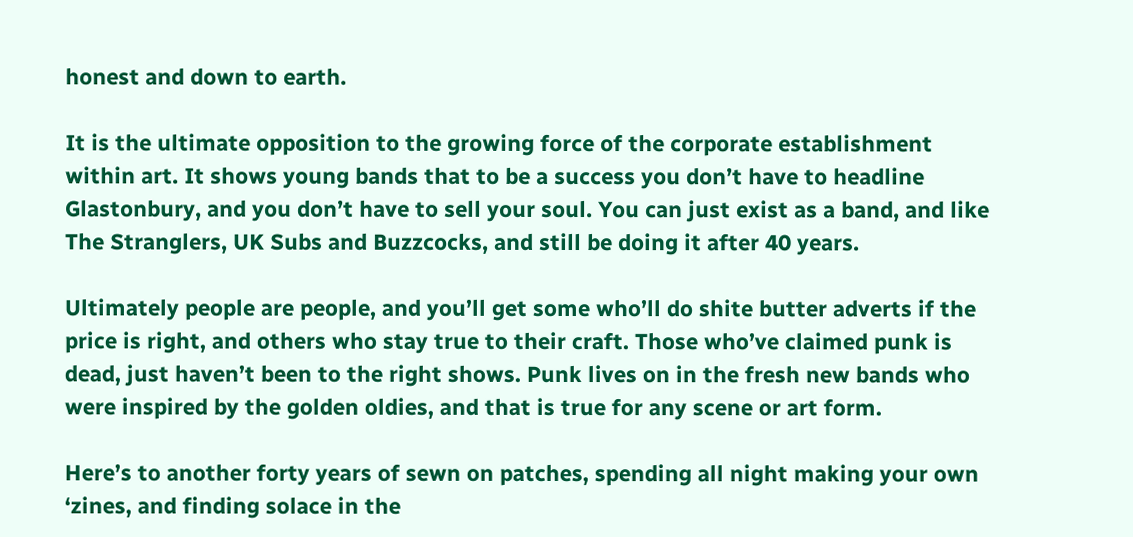honest and down to earth.

It is the ultimate opposition to the growing force of the corporate establishment within art. It shows young bands that to be a success you don’t have to headline Glastonbury, and you don’t have to sell your soul. You can just exist as a band, and like The Stranglers, UK Subs and Buzzcocks, and still be doing it after 40 years.

Ultimately people are people, and you’ll get some who’ll do shite butter adverts if the price is right, and others who stay true to their craft. Those who’ve claimed punk is dead, just haven’t been to the right shows. Punk lives on in the fresh new bands who were inspired by the golden oldies, and that is true for any scene or art form.

Here’s to another forty years of sewn on patches, spending all night making your own ‘zines, and finding solace in the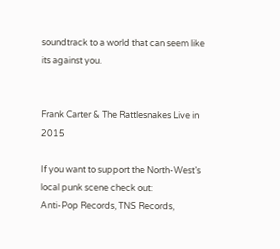soundtrack to a world that can seem like its against you.


Frank Carter & The Rattlesnakes Live in 2015

If you want to support the North-West’s local punk scene check out:
Anti-Pop Records, TNS Records,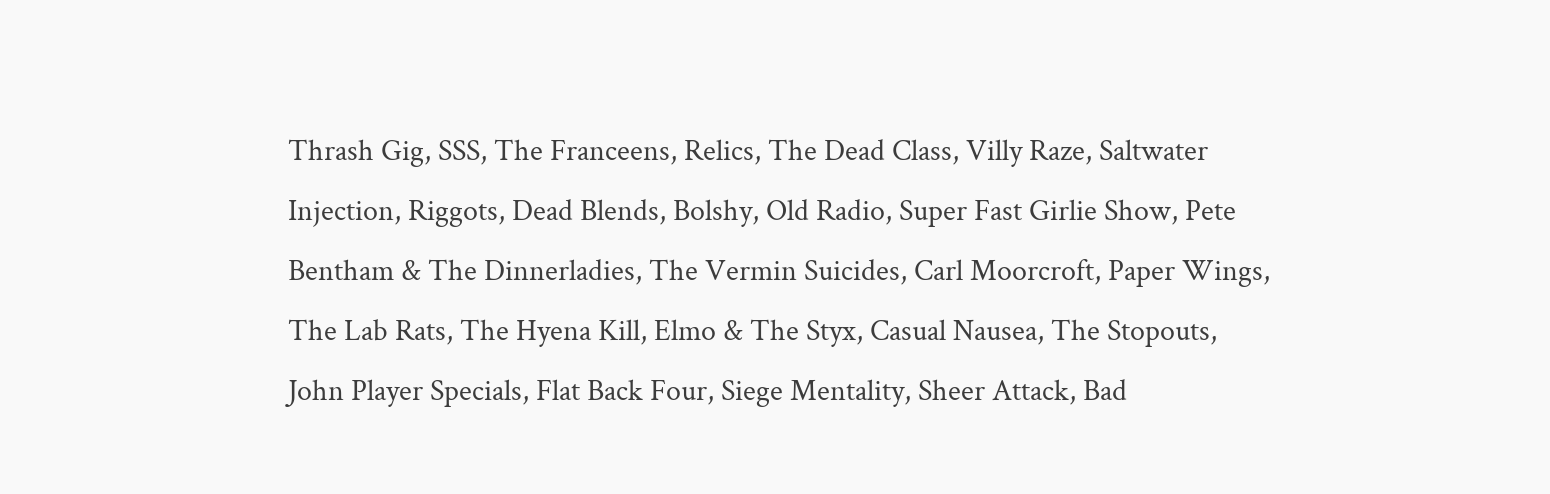Thrash Gig, SSS, The Franceens, Relics, The Dead Class, Villy Raze, Saltwater Injection, Riggots, Dead Blends, Bolshy, Old Radio, Super Fast Girlie Show, Pete Bentham & The Dinnerladies, The Vermin Suicides, Carl Moorcroft, Paper Wings, The Lab Rats, The Hyena Kill, Elmo & The Styx, Casual Nausea, The Stopouts, John Player Specials, Flat Back Four, Siege Mentality, Sheer Attack, Bad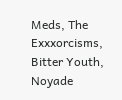Meds, The Exxxorcisms, Bitter Youth, Noyade